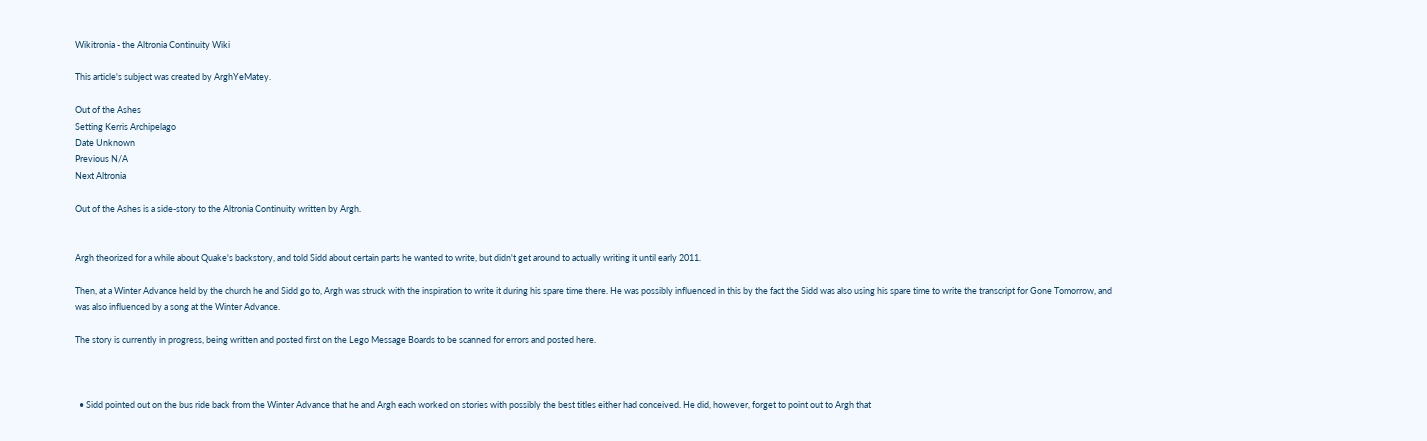Wikitronia - the Altronia Continuity Wiki

This article's subject was created by ArghYeMatey.

Out of the Ashes
Setting Kerris Archipelago
Date Unknown
Previous N/A
Next Altronia

Out of the Ashes is a side-story to the Altronia Continuity written by Argh.


Argh theorized for a while about Quake's backstory, and told Sidd about certain parts he wanted to write, but didn't get around to actually writing it until early 2011.

Then, at a Winter Advance held by the church he and Sidd go to, Argh was struck with the inspiration to write it during his spare time there. He was possibly influenced in this by the fact the Sidd was also using his spare time to write the transcript for Gone Tomorrow, and was also influenced by a song at the Winter Advance.

The story is currently in progress, being written and posted first on the Lego Message Boards to be scanned for errors and posted here.



  • Sidd pointed out on the bus ride back from the Winter Advance that he and Argh each worked on stories with possibly the best titles either had conceived. He did, however, forget to point out to Argh that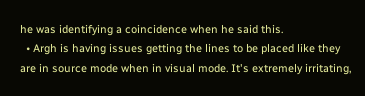he was identifying a coincidence when he said this.
  • Argh is having issues getting the lines to be placed like they are in source mode when in visual mode. It's extremely irritating,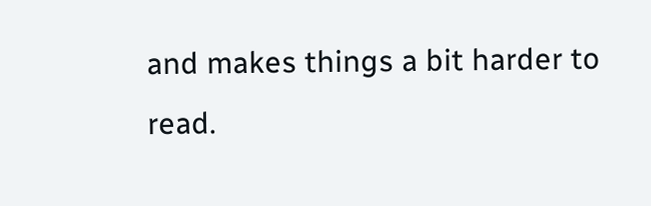and makes things a bit harder to read.